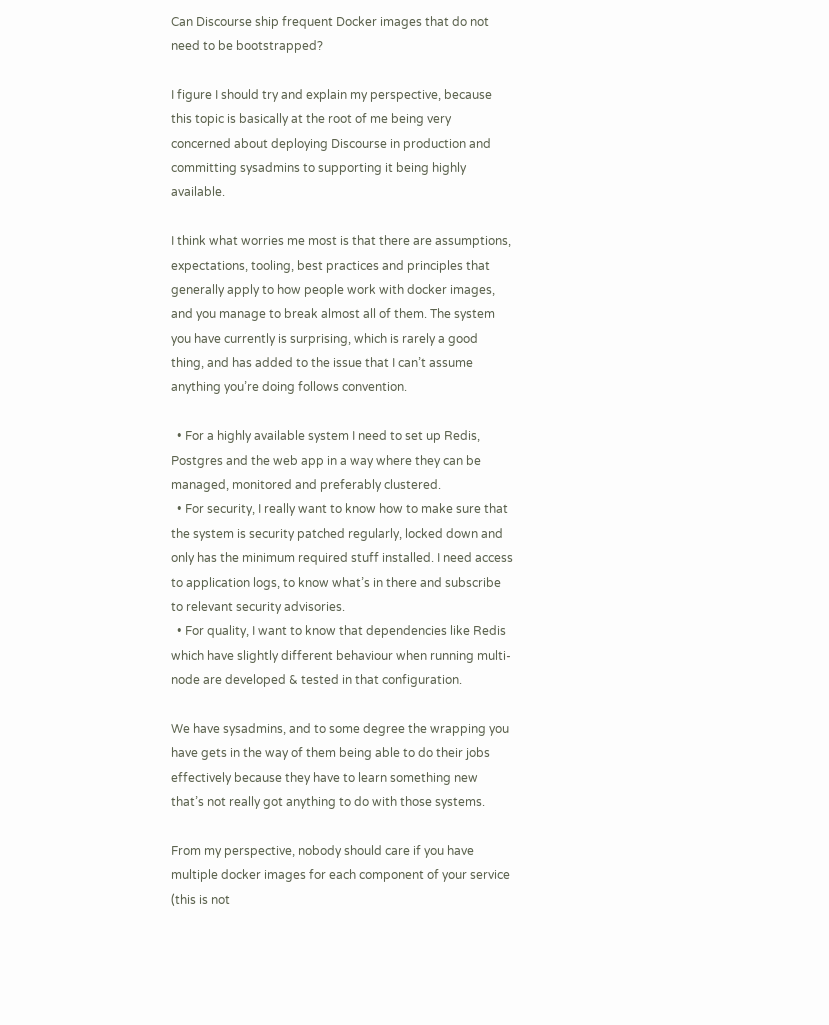Can Discourse ship frequent Docker images that do not need to be bootstrapped?

I figure I should try and explain my perspective, because this topic is basically at the root of me being very concerned about deploying Discourse in production and committing sysadmins to supporting it being highly available.

I think what worries me most is that there are assumptions, expectations, tooling, best practices and principles that generally apply to how people work with docker images, and you manage to break almost all of them. The system you have currently is surprising, which is rarely a good thing, and has added to the issue that I can’t assume anything you’re doing follows convention.

  • For a highly available system I need to set up Redis, Postgres and the web app in a way where they can be managed, monitored and preferably clustered.
  • For security, I really want to know how to make sure that the system is security patched regularly, locked down and only has the minimum required stuff installed. I need access to application logs, to know what’s in there and subscribe to relevant security advisories.
  • For quality, I want to know that dependencies like Redis which have slightly different behaviour when running multi-node are developed & tested in that configuration.

We have sysadmins, and to some degree the wrapping you have gets in the way of them being able to do their jobs effectively because they have to learn something new that’s not really got anything to do with those systems.

From my perspective, nobody should care if you have multiple docker images for each component of your service (this is not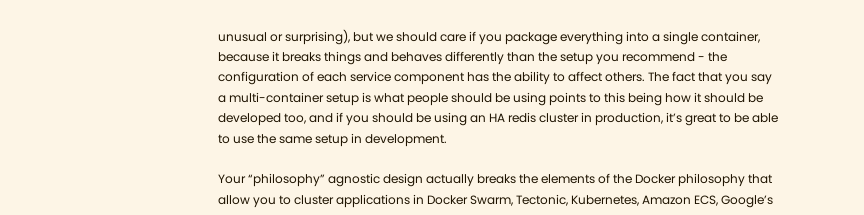unusual or surprising), but we should care if you package everything into a single container, because it breaks things and behaves differently than the setup you recommend - the configuration of each service component has the ability to affect others. The fact that you say a multi-container setup is what people should be using points to this being how it should be developed too, and if you should be using an HA redis cluster in production, it’s great to be able to use the same setup in development.

Your “philosophy” agnostic design actually breaks the elements of the Docker philosophy that allow you to cluster applications in Docker Swarm, Tectonic, Kubernetes, Amazon ECS, Google’s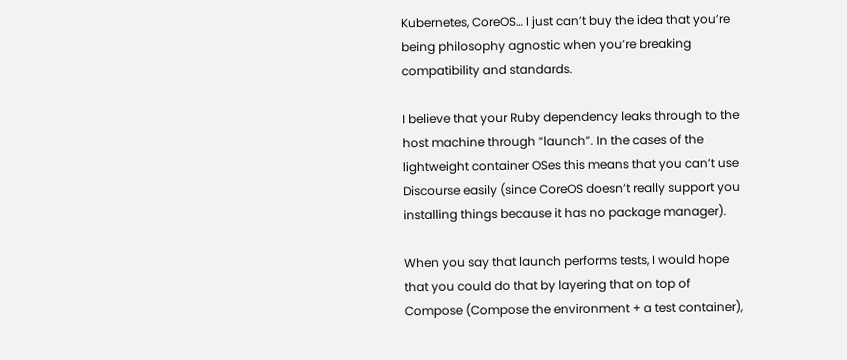Kubernetes, CoreOS… I just can’t buy the idea that you’re being philosophy agnostic when you’re breaking compatibility and standards.

I believe that your Ruby dependency leaks through to the host machine through “launch”. In the cases of the lightweight container OSes this means that you can’t use Discourse easily (since CoreOS doesn’t really support you installing things because it has no package manager).

When you say that launch performs tests, I would hope that you could do that by layering that on top of Compose (Compose the environment + a test container),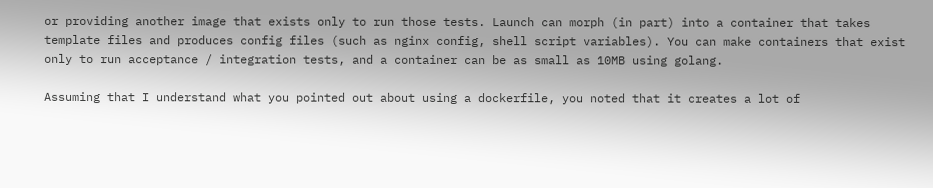or providing another image that exists only to run those tests. Launch can morph (in part) into a container that takes template files and produces config files (such as nginx config, shell script variables). You can make containers that exist only to run acceptance / integration tests, and a container can be as small as 10MB using golang.

Assuming that I understand what you pointed out about using a dockerfile, you noted that it creates a lot of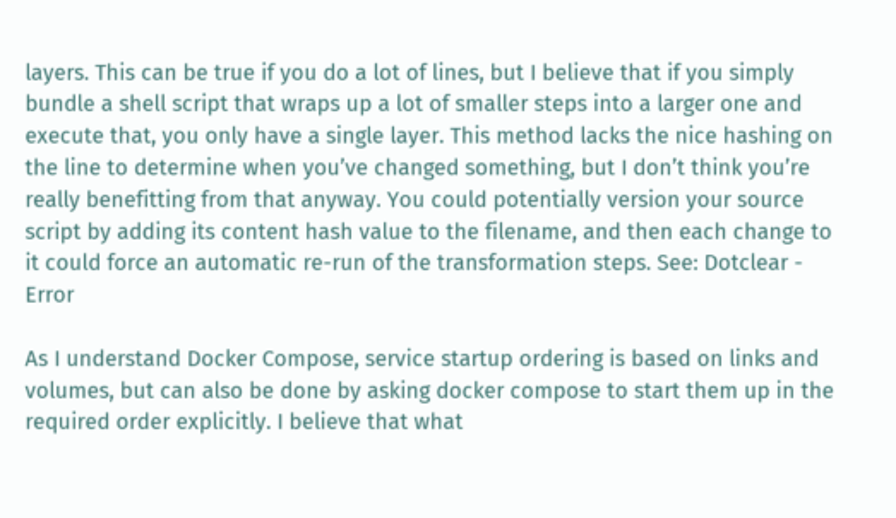layers. This can be true if you do a lot of lines, but I believe that if you simply bundle a shell script that wraps up a lot of smaller steps into a larger one and execute that, you only have a single layer. This method lacks the nice hashing on the line to determine when you’ve changed something, but I don’t think you’re really benefitting from that anyway. You could potentially version your source script by adding its content hash value to the filename, and then each change to it could force an automatic re-run of the transformation steps. See: Dotclear - Error

As I understand Docker Compose, service startup ordering is based on links and volumes, but can also be done by asking docker compose to start them up in the required order explicitly. I believe that what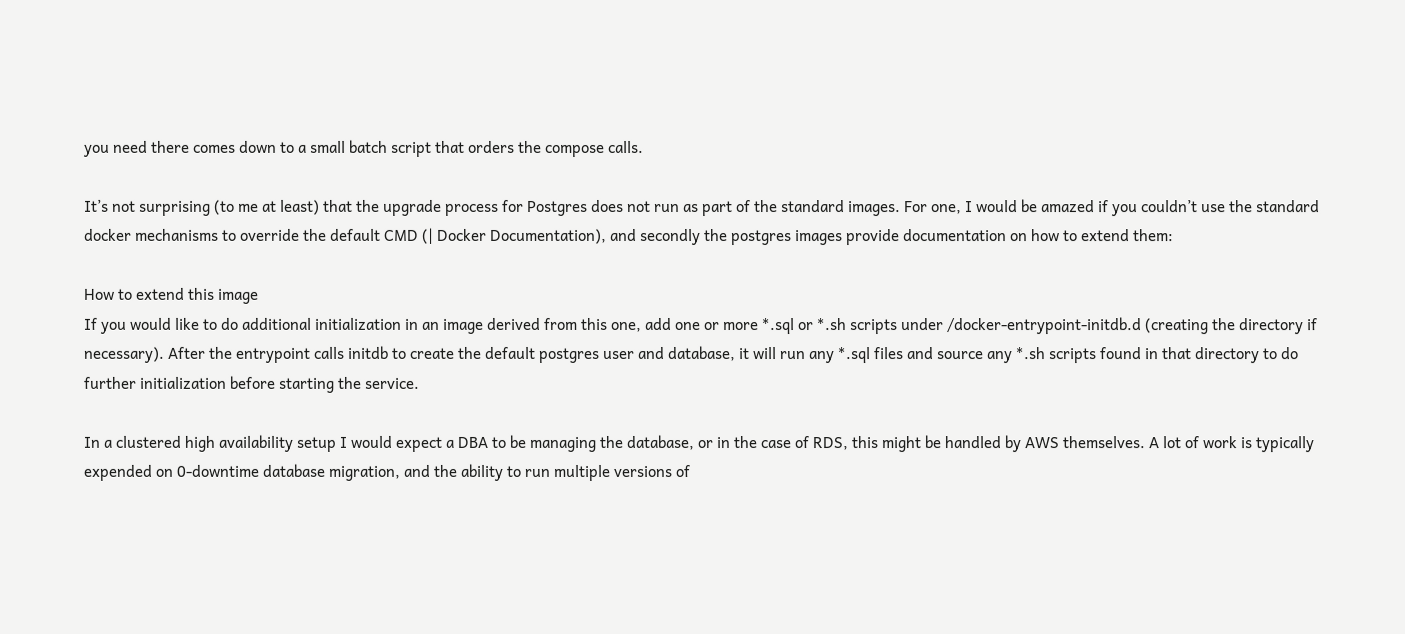you need there comes down to a small batch script that orders the compose calls.

It’s not surprising (to me at least) that the upgrade process for Postgres does not run as part of the standard images. For one, I would be amazed if you couldn’t use the standard docker mechanisms to override the default CMD (| Docker Documentation), and secondly the postgres images provide documentation on how to extend them:

How to extend this image
If you would like to do additional initialization in an image derived from this one, add one or more *.sql or *.sh scripts under /docker-entrypoint-initdb.d (creating the directory if necessary). After the entrypoint calls initdb to create the default postgres user and database, it will run any *.sql files and source any *.sh scripts found in that directory to do further initialization before starting the service.

In a clustered high availability setup I would expect a DBA to be managing the database, or in the case of RDS, this might be handled by AWS themselves. A lot of work is typically expended on 0-downtime database migration, and the ability to run multiple versions of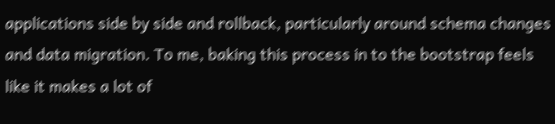applications side by side and rollback, particularly around schema changes and data migration. To me, baking this process in to the bootstrap feels like it makes a lot of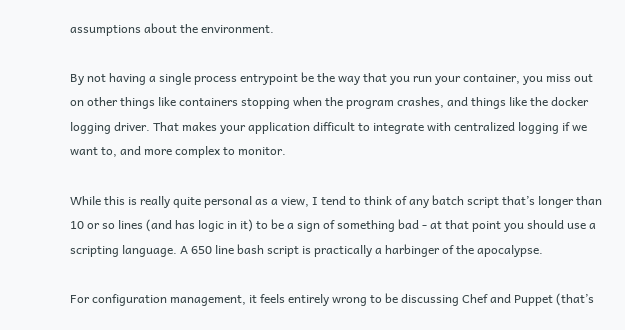assumptions about the environment.

By not having a single process entrypoint be the way that you run your container, you miss out on other things like containers stopping when the program crashes, and things like the docker logging driver. That makes your application difficult to integrate with centralized logging if we want to, and more complex to monitor.

While this is really quite personal as a view, I tend to think of any batch script that’s longer than 10 or so lines (and has logic in it) to be a sign of something bad - at that point you should use a scripting language. A 650 line bash script is practically a harbinger of the apocalypse.

For configuration management, it feels entirely wrong to be discussing Chef and Puppet (that’s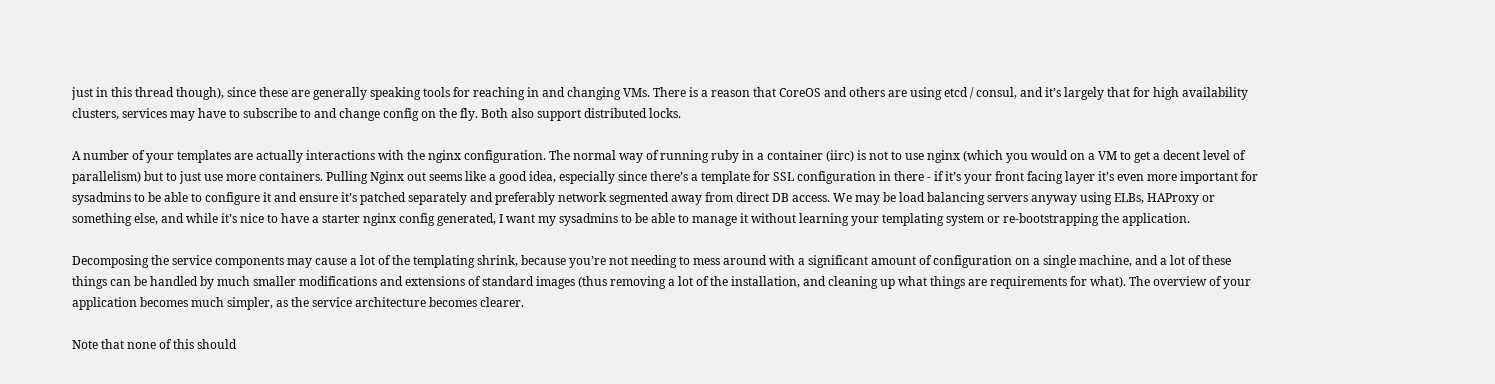just in this thread though), since these are generally speaking tools for reaching in and changing VMs. There is a reason that CoreOS and others are using etcd / consul, and it’s largely that for high availability clusters, services may have to subscribe to and change config on the fly. Both also support distributed locks.

A number of your templates are actually interactions with the nginx configuration. The normal way of running ruby in a container (iirc) is not to use nginx (which you would on a VM to get a decent level of parallelism) but to just use more containers. Pulling Nginx out seems like a good idea, especially since there’s a template for SSL configuration in there - if it’s your front facing layer it’s even more important for sysadmins to be able to configure it and ensure it’s patched separately and preferably network segmented away from direct DB access. We may be load balancing servers anyway using ELBs, HAProxy or something else, and while it’s nice to have a starter nginx config generated, I want my sysadmins to be able to manage it without learning your templating system or re-bootstrapping the application.

Decomposing the service components may cause a lot of the templating shrink, because you’re not needing to mess around with a significant amount of configuration on a single machine, and a lot of these things can be handled by much smaller modifications and extensions of standard images (thus removing a lot of the installation, and cleaning up what things are requirements for what). The overview of your application becomes much simpler, as the service architecture becomes clearer.

Note that none of this should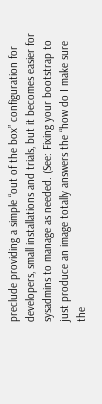preclude providing a simple “out of the box” configuration for developers, small installations and trials, but it becomes easier for sysadmins to manage as needed. (See: Fixing your bootstrap to just produce an image totally answers the “how do I make sure the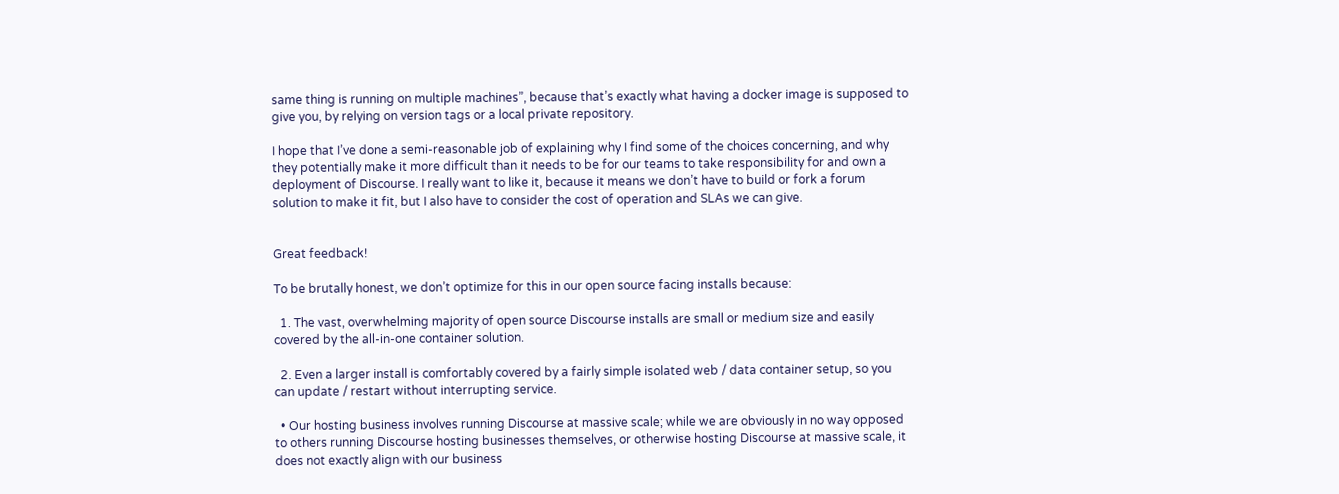same thing is running on multiple machines”, because that’s exactly what having a docker image is supposed to give you, by relying on version tags or a local private repository.

I hope that I’ve done a semi-reasonable job of explaining why I find some of the choices concerning, and why they potentially make it more difficult than it needs to be for our teams to take responsibility for and own a deployment of Discourse. I really want to like it, because it means we don’t have to build or fork a forum solution to make it fit, but I also have to consider the cost of operation and SLAs we can give.


Great feedback!

To be brutally honest, we don’t optimize for this in our open source facing installs because:

  1. The vast, overwhelming majority of open source Discourse installs are small or medium size and easily covered by the all-in-one container solution.

  2. Even a larger install is comfortably covered by a fairly simple isolated web / data container setup, so you can update / restart without interrupting service.

  • Our hosting business involves running Discourse at massive scale; while we are obviously in no way opposed to others running Discourse hosting businesses themselves, or otherwise hosting Discourse at massive scale, it does not exactly align with our business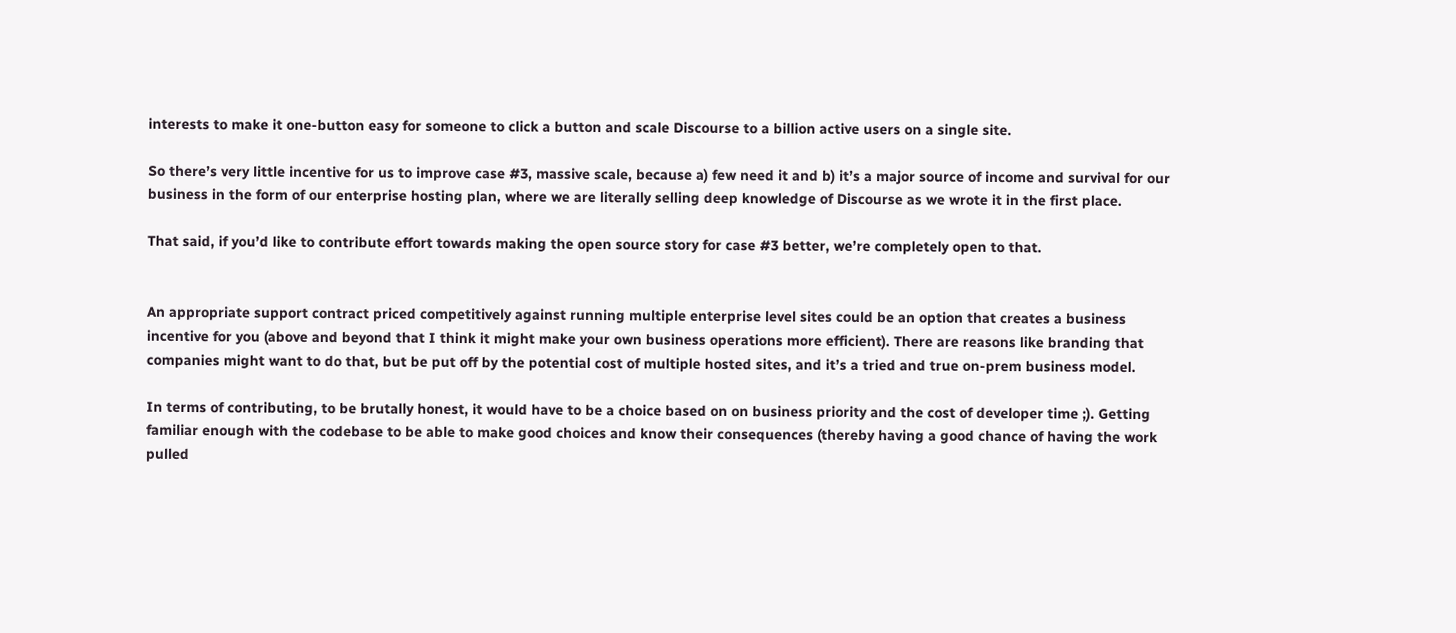interests to make it one-button easy for someone to click a button and scale Discourse to a billion active users on a single site.

So there’s very little incentive for us to improve case #3, massive scale, because a) few need it and b) it’s a major source of income and survival for our business in the form of our enterprise hosting plan, where we are literally selling deep knowledge of Discourse as we wrote it in the first place.

That said, if you’d like to contribute effort towards making the open source story for case #3 better, we’re completely open to that.


An appropriate support contract priced competitively against running multiple enterprise level sites could be an option that creates a business incentive for you (above and beyond that I think it might make your own business operations more efficient). There are reasons like branding that companies might want to do that, but be put off by the potential cost of multiple hosted sites, and it’s a tried and true on-prem business model.

In terms of contributing, to be brutally honest, it would have to be a choice based on on business priority and the cost of developer time ;). Getting familiar enough with the codebase to be able to make good choices and know their consequences (thereby having a good chance of having the work pulled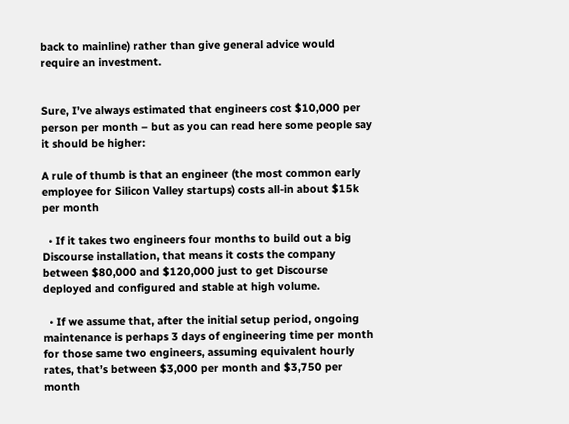back to mainline) rather than give general advice would require an investment.


Sure, I’ve always estimated that engineers cost $10,000 per person per month – but as you can read here some people say it should be higher:

A rule of thumb is that an engineer (the most common early employee for Silicon Valley startups) costs all-in about $15k per month

  • If it takes two engineers four months to build out a big Discourse installation, that means it costs the company between $80,000 and $120,000 just to get Discourse deployed and configured and stable at high volume.

  • If we assume that, after the initial setup period, ongoing maintenance is perhaps 3 days of engineering time per month for those same two engineers, assuming equivalent hourly rates, that’s between $3,000 per month and $3,750 per month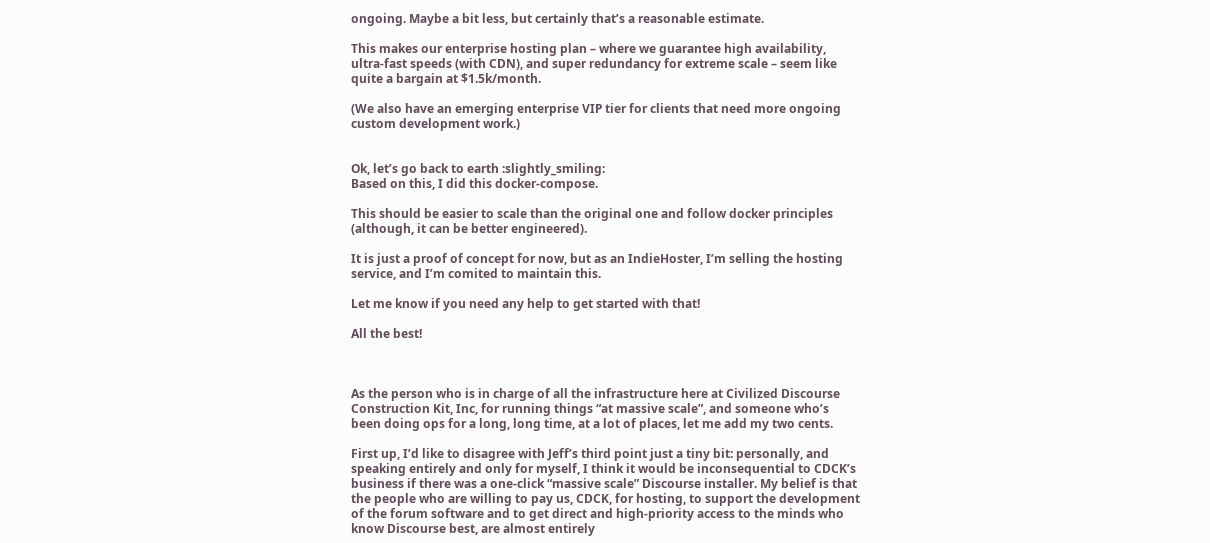ongoing. Maybe a bit less, but certainly that’s a reasonable estimate.

This makes our enterprise hosting plan – where we guarantee high availability, ultra-fast speeds (with CDN), and super redundancy for extreme scale – seem like quite a bargain at $1.5k/month.

(We also have an emerging enterprise VIP tier for clients that need more ongoing custom development work.)


Ok, let’s go back to earth :slightly_smiling:
Based on this, I did this docker-compose.

This should be easier to scale than the original one and follow docker principles (although, it can be better engineered).

It is just a proof of concept for now, but as an IndieHoster, I’m selling the hosting service, and I’m comited to maintain this.

Let me know if you need any help to get started with that!

All the best!



As the person who is in charge of all the infrastructure here at Civilized Discourse Construction Kit, Inc, for running things “at massive scale”, and someone who’s been doing ops for a long, long time, at a lot of places, let me add my two cents.

First up, I’d like to disagree with Jeff’s third point just a tiny bit: personally, and speaking entirely and only for myself, I think it would be inconsequential to CDCK’s business if there was a one-click “massive scale” Discourse installer. My belief is that the people who are willing to pay us, CDCK, for hosting, to support the development of the forum software and to get direct and high-priority access to the minds who know Discourse best, are almost entirely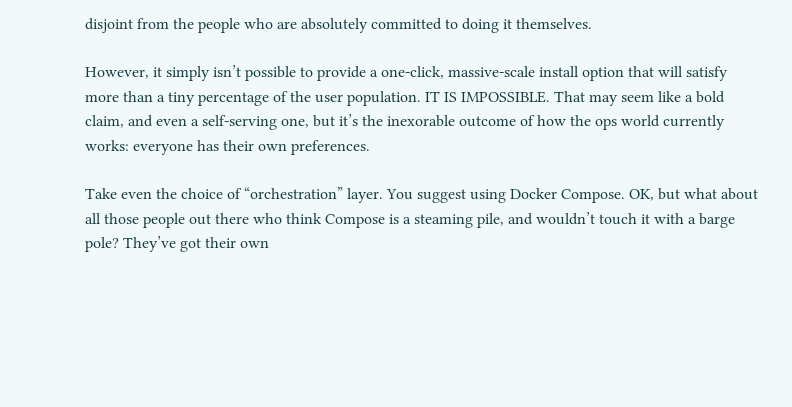disjoint from the people who are absolutely committed to doing it themselves.

However, it simply isn’t possible to provide a one-click, massive-scale install option that will satisfy more than a tiny percentage of the user population. IT IS IMPOSSIBLE. That may seem like a bold claim, and even a self-serving one, but it’s the inexorable outcome of how the ops world currently works: everyone has their own preferences.

Take even the choice of “orchestration” layer. You suggest using Docker Compose. OK, but what about all those people out there who think Compose is a steaming pile, and wouldn’t touch it with a barge pole? They’ve got their own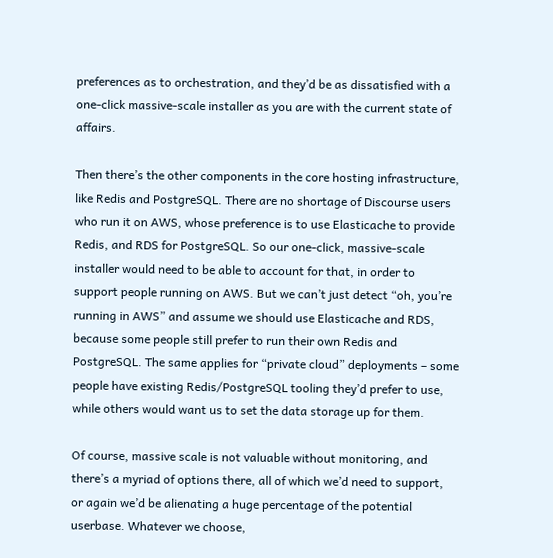preferences as to orchestration, and they’d be as dissatisfied with a one-click massive-scale installer as you are with the current state of affairs.

Then there’s the other components in the core hosting infrastructure, like Redis and PostgreSQL. There are no shortage of Discourse users who run it on AWS, whose preference is to use Elasticache to provide Redis, and RDS for PostgreSQL. So our one-click, massive-scale installer would need to be able to account for that, in order to support people running on AWS. But we can’t just detect “oh, you’re running in AWS” and assume we should use Elasticache and RDS, because some people still prefer to run their own Redis and PostgreSQL. The same applies for “private cloud” deployments – some people have existing Redis/PostgreSQL tooling they’d prefer to use, while others would want us to set the data storage up for them.

Of course, massive scale is not valuable without monitoring, and there’s a myriad of options there, all of which we’d need to support, or again we’d be alienating a huge percentage of the potential userbase. Whatever we choose,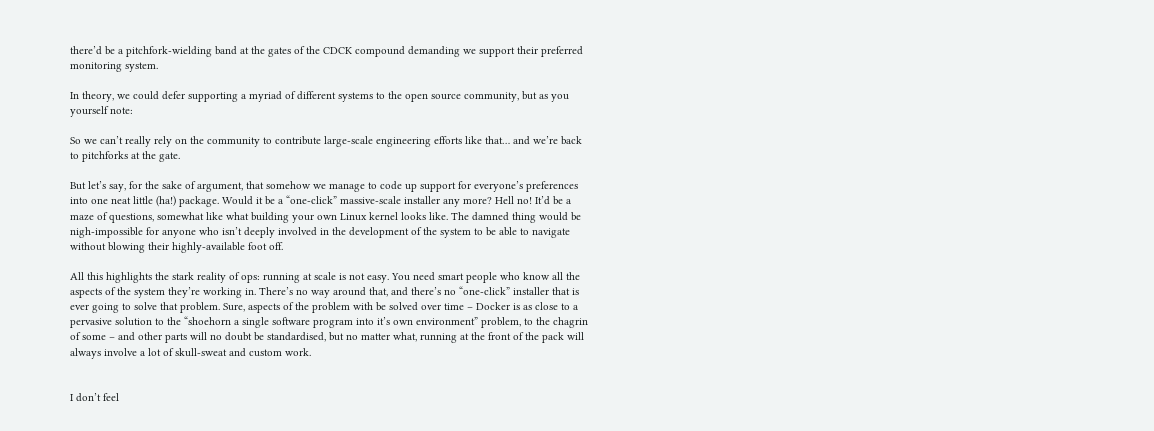there’d be a pitchfork-wielding band at the gates of the CDCK compound demanding we support their preferred monitoring system.

In theory, we could defer supporting a myriad of different systems to the open source community, but as you yourself note:

So we can’t really rely on the community to contribute large-scale engineering efforts like that… and we’re back to pitchforks at the gate.

But let’s say, for the sake of argument, that somehow we manage to code up support for everyone’s preferences into one neat little (ha!) package. Would it be a “one-click” massive-scale installer any more? Hell no! It’d be a maze of questions, somewhat like what building your own Linux kernel looks like. The damned thing would be nigh-impossible for anyone who isn’t deeply involved in the development of the system to be able to navigate without blowing their highly-available foot off.

All this highlights the stark reality of ops: running at scale is not easy. You need smart people who know all the aspects of the system they’re working in. There’s no way around that, and there’s no “one-click” installer that is ever going to solve that problem. Sure, aspects of the problem with be solved over time – Docker is as close to a pervasive solution to the “shoehorn a single software program into it’s own environment” problem, to the chagrin of some – and other parts will no doubt be standardised, but no matter what, running at the front of the pack will always involve a lot of skull-sweat and custom work.


I don’t feel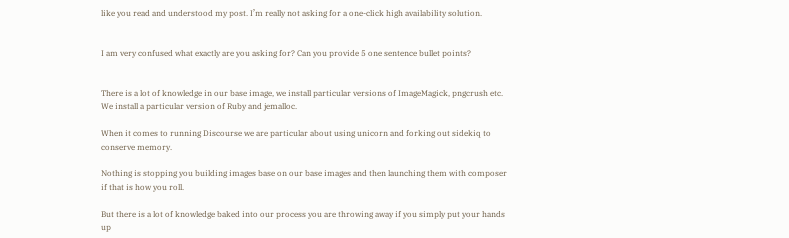like you read and understood my post. I’m really not asking for a one-click high availability solution.


I am very confused what exactly are you asking for? Can you provide 5 one sentence bullet points?


There is a lot of knowledge in our base image, we install particular versions of ImageMagick, pngcrush etc. We install a particular version of Ruby and jemalloc.

When it comes to running Discourse we are particular about using unicorn and forking out sidekiq to conserve memory.

Nothing is stopping you building images base on our base images and then launching them with composer if that is how you roll.

But there is a lot of knowledge baked into our process you are throwing away if you simply put your hands up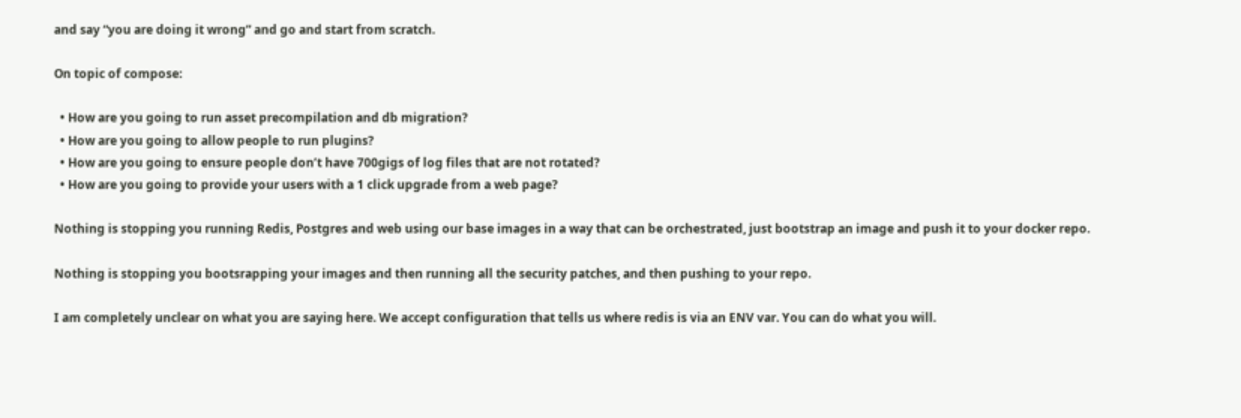and say “you are doing it wrong” and go and start from scratch.

On topic of compose:

  • How are you going to run asset precompilation and db migration?
  • How are you going to allow people to run plugins?
  • How are you going to ensure people don’t have 700gigs of log files that are not rotated?
  • How are you going to provide your users with a 1 click upgrade from a web page?

Nothing is stopping you running Redis, Postgres and web using our base images in a way that can be orchestrated, just bootstrap an image and push it to your docker repo.

Nothing is stopping you bootsrapping your images and then running all the security patches, and then pushing to your repo.

I am completely unclear on what you are saying here. We accept configuration that tells us where redis is via an ENV var. You can do what you will.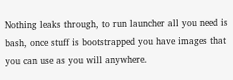Nothing leaks through, to run launcher all you need is bash, once stuff is bootstrapped you have images that you can use as you will anywhere.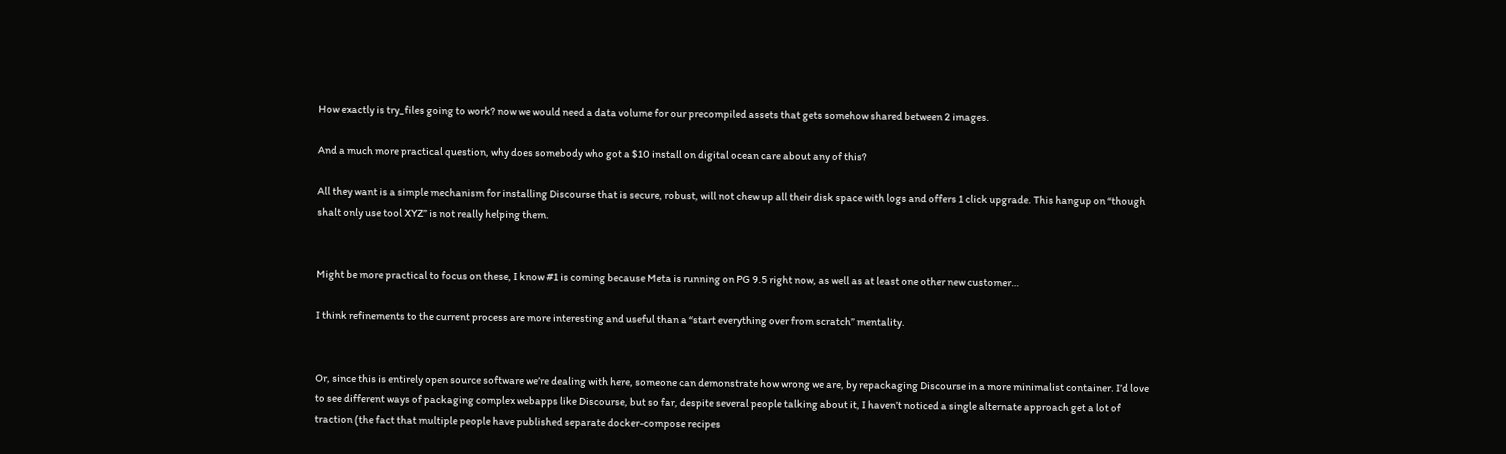How exactly is try_files going to work? now we would need a data volume for our precompiled assets that gets somehow shared between 2 images.

And a much more practical question, why does somebody who got a $10 install on digital ocean care about any of this?

All they want is a simple mechanism for installing Discourse that is secure, robust, will not chew up all their disk space with logs and offers 1 click upgrade. This hangup on “though shalt only use tool XYZ” is not really helping them.


Might be more practical to focus on these, I know #1 is coming because Meta is running on PG 9.5 right now, as well as at least one other new customer…

I think refinements to the current process are more interesting and useful than a “start everything over from scratch” mentality.


Or, since this is entirely open source software we’re dealing with here, someone can demonstrate how wrong we are, by repackaging Discourse in a more minimalist container. I’d love to see different ways of packaging complex webapps like Discourse, but so far, despite several people talking about it, I haven’t noticed a single alternate approach get a lot of traction (the fact that multiple people have published separate docker-compose recipes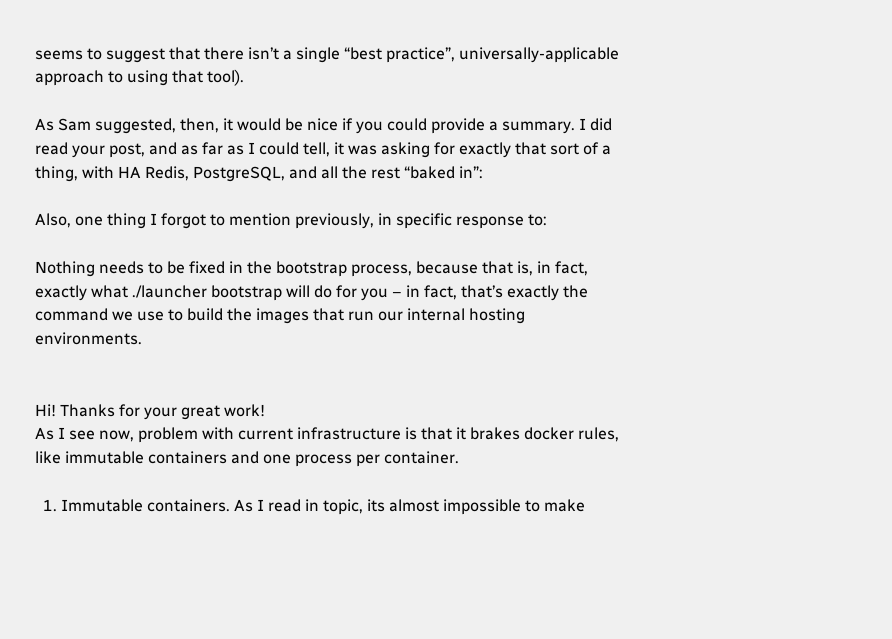seems to suggest that there isn’t a single “best practice”, universally-applicable approach to using that tool).

As Sam suggested, then, it would be nice if you could provide a summary. I did read your post, and as far as I could tell, it was asking for exactly that sort of a thing, with HA Redis, PostgreSQL, and all the rest “baked in”:

Also, one thing I forgot to mention previously, in specific response to:

Nothing needs to be fixed in the bootstrap process, because that is, in fact, exactly what ./launcher bootstrap will do for you – in fact, that’s exactly the command we use to build the images that run our internal hosting environments.


Hi! Thanks for your great work!
As I see now, problem with current infrastructure is that it brakes docker rules, like immutable containers and one process per container.

  1. Immutable containers. As I read in topic, its almost impossible to make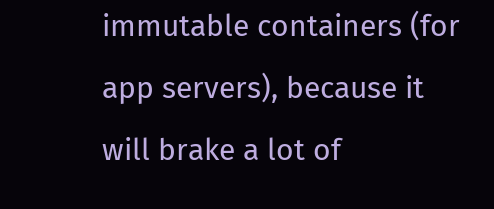immutable containers (for app servers), because it will brake a lot of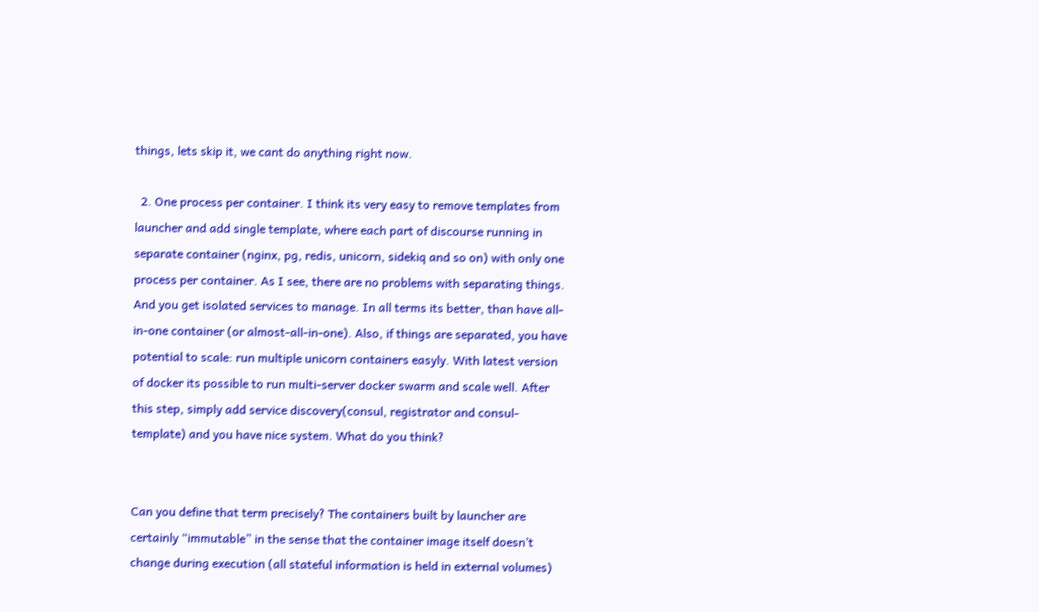things, lets skip it, we cant do anything right now.

  2. One process per container. I think its very easy to remove templates from launcher and add single template, where each part of discourse running in separate container (nginx, pg, redis, unicorn, sidekiq and so on) with only one process per container. As I see, there are no problems with separating things. And you get isolated services to manage. In all terms its better, than have all-in-one container (or almost-all-in-one). Also, if things are separated, you have potential to scale: run multiple unicorn containers easyly. With latest version of docker its possible to run multi-server docker swarm and scale well. After this step, simply add service discovery(consul, registrator and consul-template) and you have nice system. What do you think?


Can you define that term precisely? The containers built by launcher are certainly “immutable” in the sense that the container image itself doesn’t change during execution (all stateful information is held in external volumes)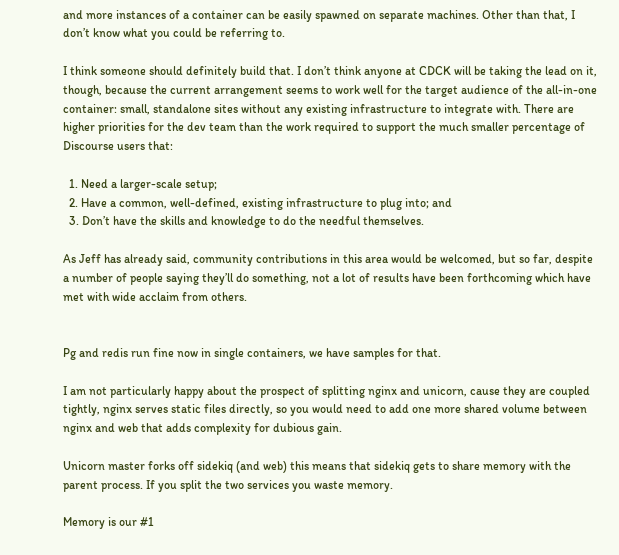and more instances of a container can be easily spawned on separate machines. Other than that, I don’t know what you could be referring to.

I think someone should definitely build that. I don’t think anyone at CDCK will be taking the lead on it, though, because the current arrangement seems to work well for the target audience of the all-in-one container: small, standalone sites without any existing infrastructure to integrate with. There are higher priorities for the dev team than the work required to support the much smaller percentage of Discourse users that:

  1. Need a larger-scale setup;
  2. Have a common, well-defined, existing infrastructure to plug into; and
  3. Don’t have the skills and knowledge to do the needful themselves.

As Jeff has already said, community contributions in this area would be welcomed, but so far, despite a number of people saying they’ll do something, not a lot of results have been forthcoming which have met with wide acclaim from others.


Pg and redis run fine now in single containers, we have samples for that.

I am not particularly happy about the prospect of splitting nginx and unicorn, cause they are coupled tightly, nginx serves static files directly, so you would need to add one more shared volume between nginx and web that adds complexity for dubious gain.

Unicorn master forks off sidekiq (and web) this means that sidekiq gets to share memory with the parent process. If you split the two services you waste memory.

Memory is our #1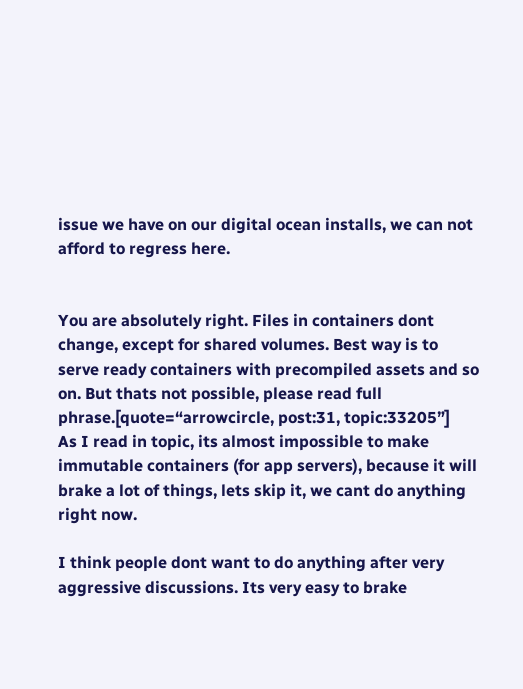issue we have on our digital ocean installs, we can not afford to regress here.


You are absolutely right. Files in containers dont change, except for shared volumes. Best way is to serve ready containers with precompiled assets and so on. But thats not possible, please read full phrase.[quote=“arrowcircle, post:31, topic:33205”]
As I read in topic, its almost impossible to make immutable containers (for app servers), because it will brake a lot of things, lets skip it, we cant do anything right now.

I think people dont want to do anything after very aggressive discussions. Its very easy to brake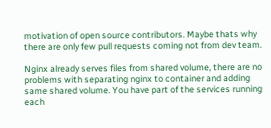motivation of open source contributors. Maybe thats why there are only few pull requests coming not from dev team.

Nginx already serves files from shared volume, there are no problems with separating nginx to container and adding same shared volume. You have part of the services running each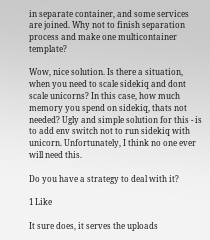in separate container, and some services are joined. Why not to finish separation process and make one multicontainer template?

Wow, nice solution. Is there a situation, when you need to scale sidekiq and dont scale unicorns? In this case, how much memory you spend on sidekiq, thats not needed? Ugly and simple solution for this - is to add env switch not to run sidekiq with unicorn. Unfortunately, I think no one ever will need this.

Do you have a strategy to deal with it?

1 Like

It sure does, it serves the uploads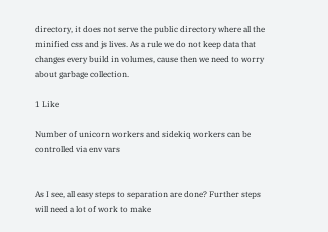directory, it does not serve the public directory where all the minified css and js lives. As a rule we do not keep data that changes every build in volumes, cause then we need to worry about garbage collection.

1 Like

Number of unicorn workers and sidekiq workers can be controlled via env vars


As I see, all easy steps to separation are done? Further steps will need a lot of work to make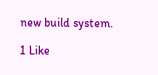new build system.

1 Like